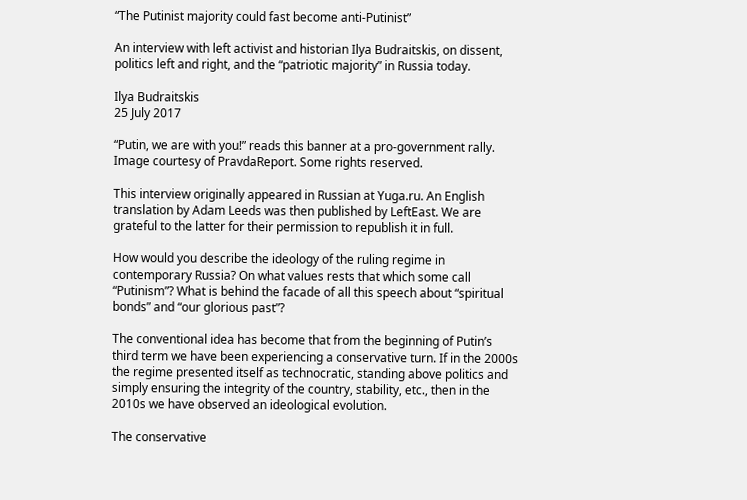“The Putinist majority could fast become anti-Putinist”

An interview with left activist and historian Ilya Budraitskis, on dissent, politics left and right, and the “patriotic majority” in Russia today.

Ilya Budraitskis
25 July 2017

“Putin, we are with you!” reads this banner at a pro-government rally. Image courtesy of PravdaReport. Some rights reserved.

This interview originally appeared in Russian at Yuga.ru. An English translation by Adam Leeds was then published by LeftEast. We are grateful to the latter for their permission to republish it in full.

How would you describe the ideology of the ruling regime in contemporary Russia? On what values rests that which some call “Putinism”? What is behind the facade of all this speech about “spiritual bonds” and “our glorious past”?

The conventional idea has become that from the beginning of Putin’s third term we have been experiencing a conservative turn. If in the 2000s the regime presented itself as technocratic, standing above politics and simply ensuring the integrity of the country, stability, etc., then in the 2010s we have observed an ideological evolution.

The conservative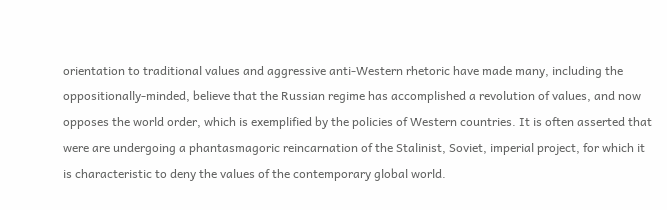orientation to traditional values and aggressive anti-Western rhetoric have made many, including the oppositionally-minded, believe that the Russian regime has accomplished a revolution of values, and now opposes the world order, which is exemplified by the policies of Western countries. It is often asserted that were are undergoing a phantasmagoric reincarnation of the Stalinist, Soviet, imperial project, for which it is characteristic to deny the values of the contemporary global world.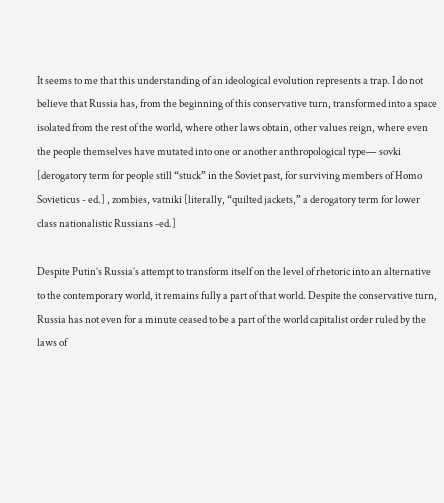It seems to me that this understanding of an ideological evolution represents a trap. I do not believe that Russia has, from the beginning of this conservative turn, transformed into a space isolated from the rest of the world, where other laws obtain, other values reign, where even the people themselves have mutated into one or another anthropological type— sovki [derogatory term for people still “stuck” in the Soviet past, for surviving members of Homo Sovieticus - ed.] , zombies, vatniki [literally, “quilted jackets,” a derogatory term for lower class nationalistic Russians -ed.]

Despite Putin’s Russia’s attempt to transform itself on the level of rhetoric into an alternative to the contemporary world, it remains fully a part of that world. Despite the conservative turn, Russia has not even for a minute ceased to be a part of the world capitalist order ruled by the laws of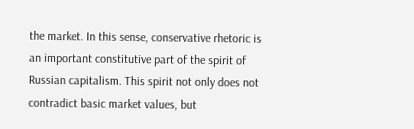the market. In this sense, conservative rhetoric is an important constitutive part of the spirit of Russian capitalism. This spirit not only does not contradict basic market values, but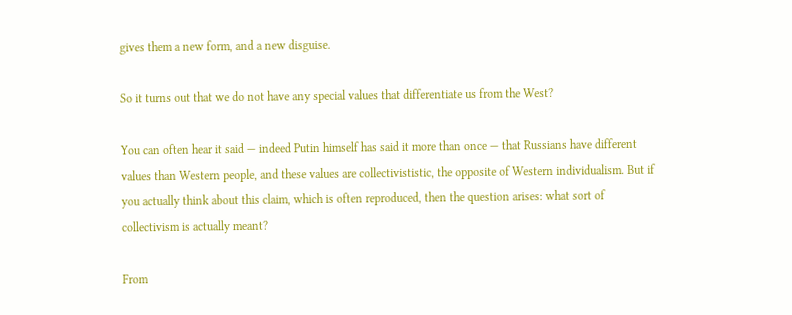gives them a new form, and a new disguise.

So it turns out that we do not have any special values that differentiate us from the West?

You can often hear it said — indeed Putin himself has said it more than once — that Russians have different values than Western people, and these values are collectivististic, the opposite of Western individualism. But if you actually think about this claim, which is often reproduced, then the question arises: what sort of collectivism is actually meant?

From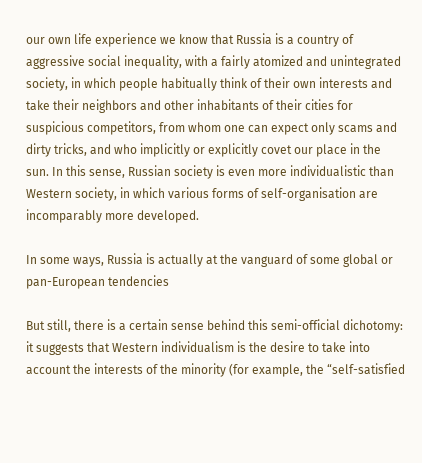our own life experience we know that Russia is a country of aggressive social inequality, with a fairly atomized and unintegrated society, in which people habitually think of their own interests and take their neighbors and other inhabitants of their cities for suspicious competitors, from whom one can expect only scams and dirty tricks, and who implicitly or explicitly covet our place in the sun. In this sense, Russian society is even more individualistic than Western society, in which various forms of self-organisation are incomparably more developed.

In some ways, Russia is actually at the vanguard of some global or pan-European tendencies

But still, there is a certain sense behind this semi-official dichotomy: it suggests that Western individualism is the desire to take into account the interests of the minority (for example, the “self-satisfied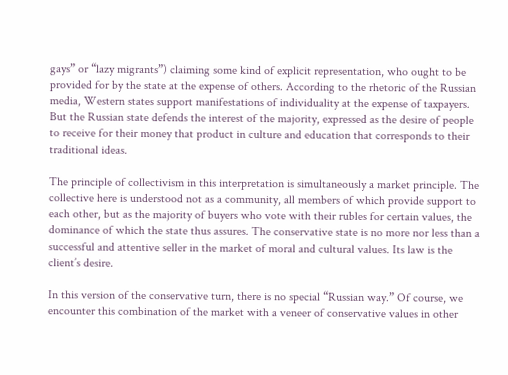gays” or “lazy migrants”) claiming some kind of explicit representation, who ought to be provided for by the state at the expense of others. According to the rhetoric of the Russian media, Western states support manifestations of individuality at the expense of taxpayers. But the Russian state defends the interest of the majority, expressed as the desire of people to receive for their money that product in culture and education that corresponds to their traditional ideas.

The principle of collectivism in this interpretation is simultaneously a market principle. The collective here is understood not as a community, all members of which provide support to each other, but as the majority of buyers who vote with their rubles for certain values, the dominance of which the state thus assures. The conservative state is no more nor less than a successful and attentive seller in the market of moral and cultural values. Its law is the client’s desire.

In this version of the conservative turn, there is no special “Russian way.” Of course, we encounter this combination of the market with a veneer of conservative values in other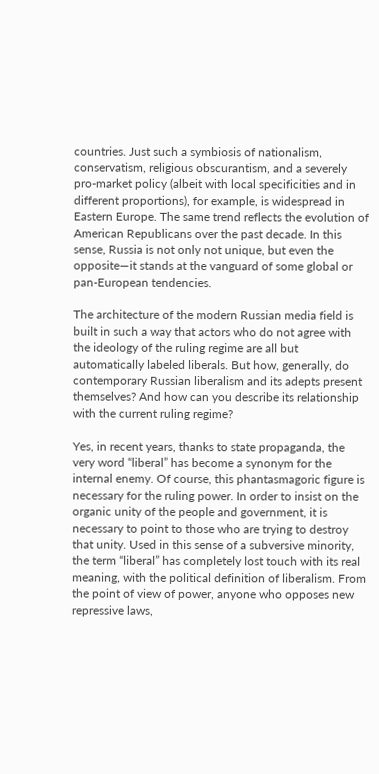countries. Just such a symbiosis of nationalism, conservatism, religious obscurantism, and a severely pro-market policy (albeit with local specificities and in different proportions), for example, is widespread in Eastern Europe. The same trend reflects the evolution of American Republicans over the past decade. In this sense, Russia is not only not unique, but even the opposite—it stands at the vanguard of some global or pan-European tendencies.

The architecture of the modern Russian media field is built in such a way that actors who do not agree with the ideology of the ruling regime are all but automatically labeled liberals. But how, generally, do contemporary Russian liberalism and its adepts present themselves? And how can you describe its relationship with the current ruling regime?

Yes, in recent years, thanks to state propaganda, the very word “liberal” has become a synonym for the internal enemy. Of course, this phantasmagoric figure is necessary for the ruling power. In order to insist on the organic unity of the people and government, it is necessary to point to those who are trying to destroy that unity. Used in this sense of a subversive minority, the term “liberal” has completely lost touch with its real meaning, with the political definition of liberalism. From the point of view of power, anyone who opposes new repressive laws,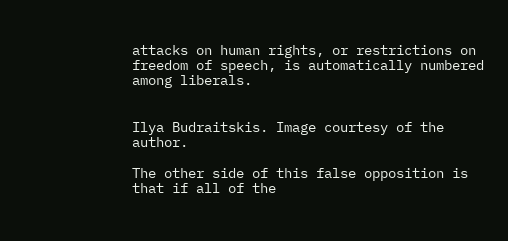attacks on human rights, or restrictions on freedom of speech, is automatically numbered among liberals.


Ilya Budraitskis. Image courtesy of the author.

The other side of this false opposition is that if all of the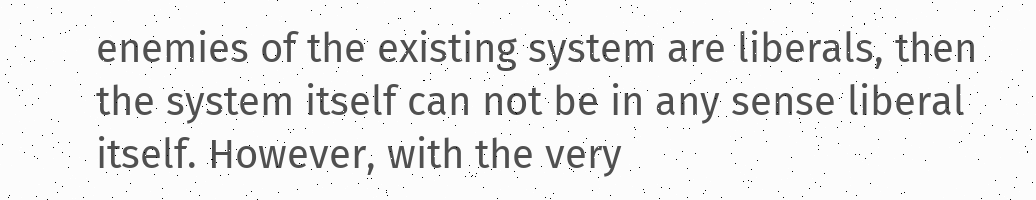enemies of the existing system are liberals, then the system itself can not be in any sense liberal itself. However, with the very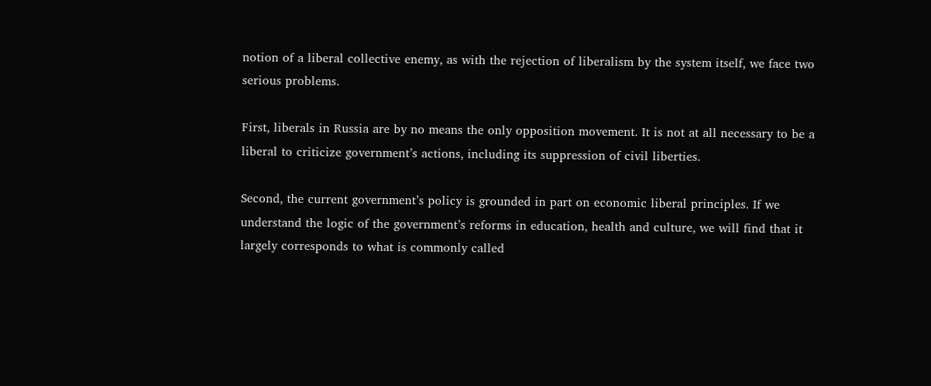notion of a liberal collective enemy, as with the rejection of liberalism by the system itself, we face two serious problems.

First, liberals in Russia are by no means the only opposition movement. It is not at all necessary to be a liberal to criticize government’s actions, including its suppression of civil liberties.

Second, the current government’s policy is grounded in part on economic liberal principles. If we understand the logic of the government’s reforms in education, health and culture, we will find that it largely corresponds to what is commonly called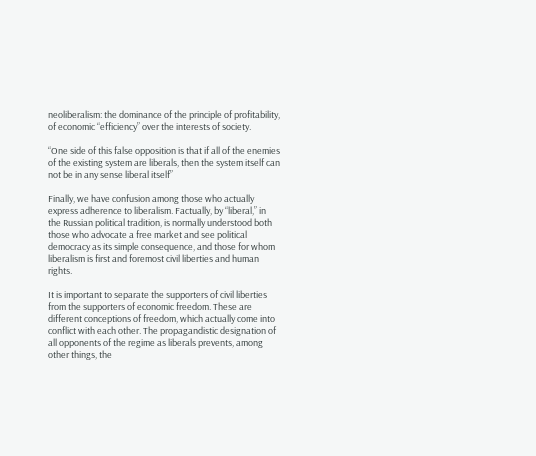neoliberalism: the dominance of the principle of profitability, of economic “efficiency” over the interests of society.

“One side of this false opposition is that if all of the enemies of the existing system are liberals, then the system itself can not be in any sense liberal itself”

Finally, we have confusion among those who actually express adherence to liberalism. Factually, by “liberal,” in the Russian political tradition, is normally understood both those who advocate a free market and see political democracy as its simple consequence, and those for whom liberalism is first and foremost civil liberties and human rights.

It is important to separate the supporters of civil liberties from the supporters of economic freedom. These are different conceptions of freedom, which actually come into conflict with each other. The propagandistic designation of all opponents of the regime as liberals prevents, among other things, the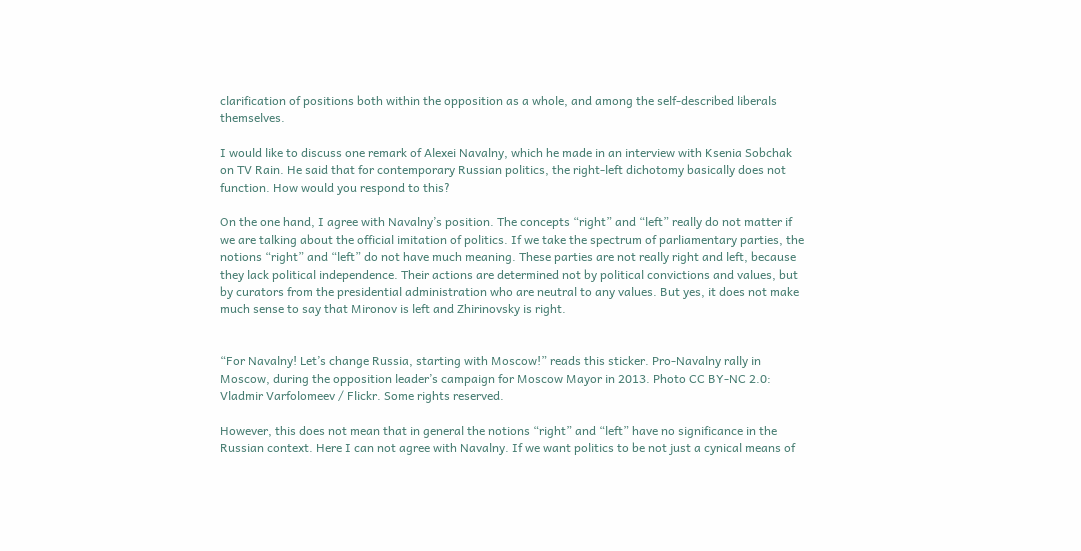clarification of positions both within the opposition as a whole, and among the self-described liberals themselves.

I would like to discuss one remark of Alexei Navalny, which he made in an interview with Ksenia Sobchak on TV Rain. He said that for contemporary Russian politics, the right-left dichotomy basically does not function. How would you respond to this?

On the one hand, I agree with Navalny’s position. The concepts “right” and “left” really do not matter if we are talking about the official imitation of politics. If we take the spectrum of parliamentary parties, the notions “right” and “left” do not have much meaning. These parties are not really right and left, because they lack political independence. Their actions are determined not by political convictions and values, but by curators from the presidential administration who are neutral to any values. But yes, it does not make much sense to say that Mironov is left and Zhirinovsky is right.


“For Navalny! Let’s change Russia, starting with Moscow!” reads this sticker. Pro-Navalny rally in Moscow, during the opposition leader’s campaign for Moscow Mayor in 2013. Photo CC BY-NC 2.0: Vladmir Varfolomeev / Flickr. Some rights reserved.

However, this does not mean that in general the notions “right” and “left” have no significance in the Russian context. Here I can not agree with Navalny. If we want politics to be not just a cynical means of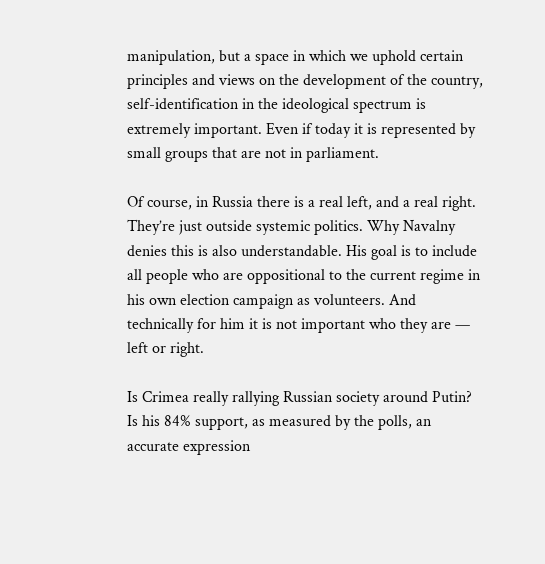manipulation, but a space in which we uphold certain principles and views on the development of the country, self-identification in the ideological spectrum is extremely important. Even if today it is represented by small groups that are not in parliament.

Of course, in Russia there is a real left, and a real right. They’re just outside systemic politics. Why Navalny denies this is also understandable. His goal is to include all people who are oppositional to the current regime in his own election campaign as volunteers. And technically for him it is not important who they are — left or right.

Is Crimea really rallying Russian society around Putin? Is his 84% support, as measured by the polls, an accurate expression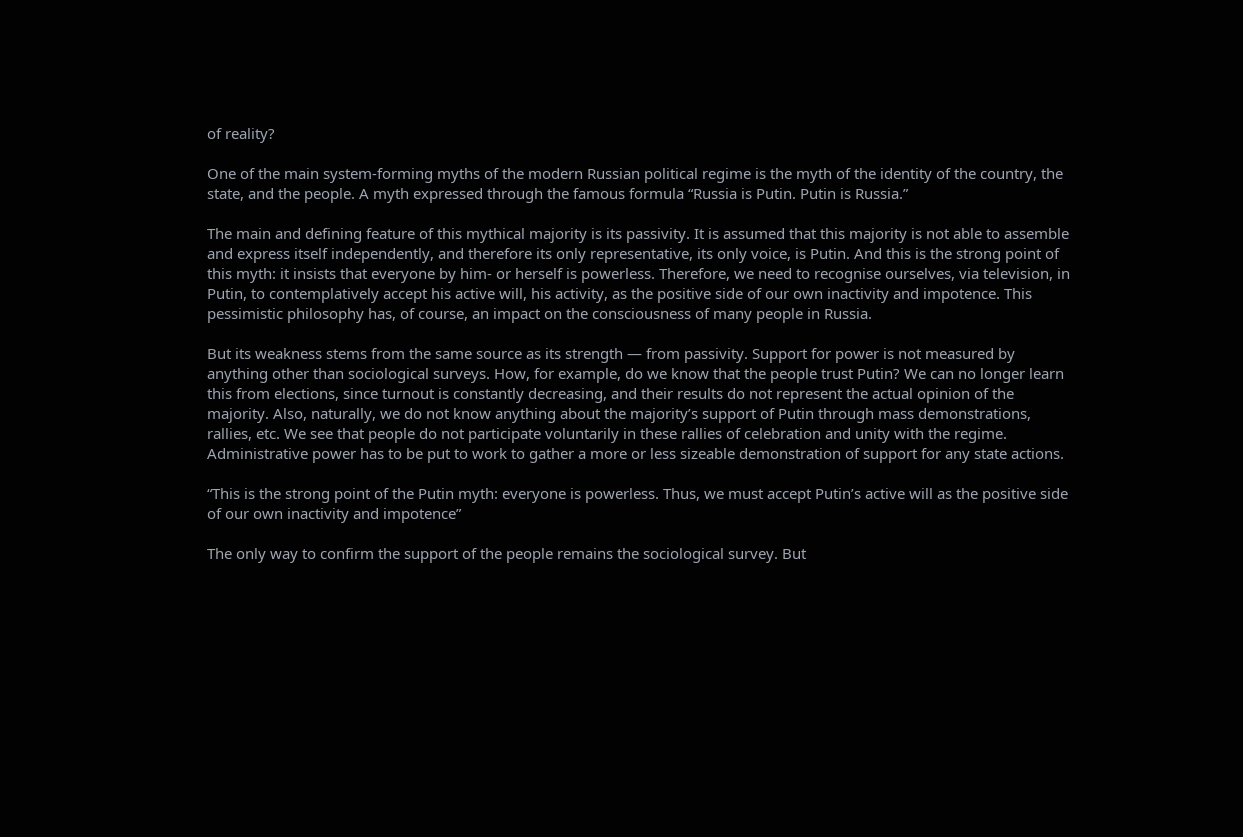of reality?

One of the main system-forming myths of the modern Russian political regime is the myth of the identity of the country, the state, and the people. A myth expressed through the famous formula “Russia is Putin. Putin is Russia.”

The main and defining feature of this mythical majority is its passivity. It is assumed that this majority is not able to assemble and express itself independently, and therefore its only representative, its only voice, is Putin. And this is the strong point of this myth: it insists that everyone by him- or herself is powerless. Therefore, we need to recognise ourselves, via television, in Putin, to contemplatively accept his active will, his activity, as the positive side of our own inactivity and impotence. This pessimistic philosophy has, of course, an impact on the consciousness of many people in Russia.

But its weakness stems from the same source as its strength — from passivity. Support for power is not measured by anything other than sociological surveys. How, for example, do we know that the people trust Putin? We can no longer learn this from elections, since turnout is constantly decreasing, and their results do not represent the actual opinion of the majority. Also, naturally, we do not know anything about the majority’s support of Putin through mass demonstrations, rallies, etc. We see that people do not participate voluntarily in these rallies of celebration and unity with the regime. Administrative power has to be put to work to gather a more or less sizeable demonstration of support for any state actions.

“This is the strong point of the Putin myth: everyone is powerless. Thus, we must accept Putin’s active will as the positive side of our own inactivity and impotence”

The only way to confirm the support of the people remains the sociological survey. But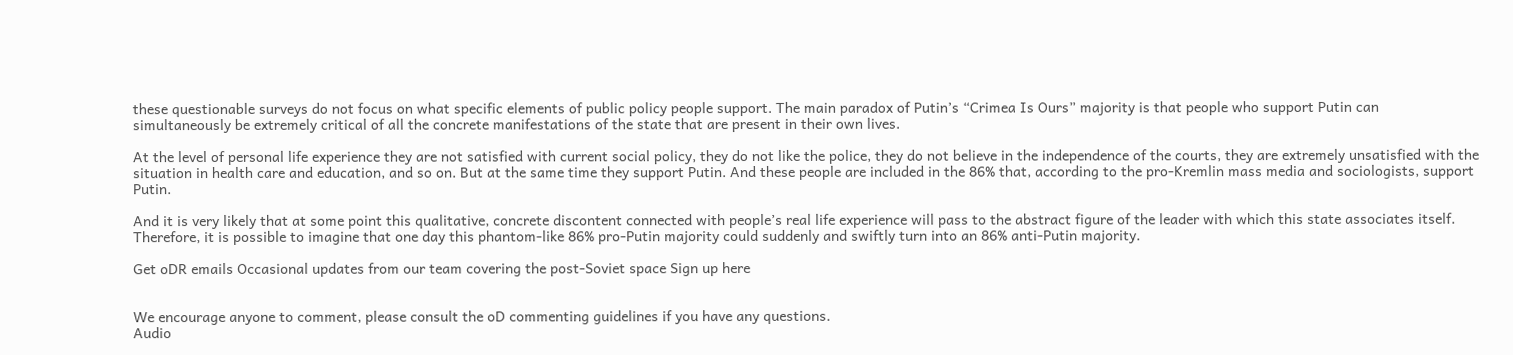these questionable surveys do not focus on what specific elements of public policy people support. The main paradox of Putin’s “Crimea Is Ours” majority is that people who support Putin can simultaneously be extremely critical of all the concrete manifestations of the state that are present in their own lives.

At the level of personal life experience they are not satisfied with current social policy, they do not like the police, they do not believe in the independence of the courts, they are extremely unsatisfied with the situation in health care and education, and so on. But at the same time they support Putin. And these people are included in the 86% that, according to the pro-Kremlin mass media and sociologists, support Putin.

And it is very likely that at some point this qualitative, concrete discontent connected with people’s real life experience will pass to the abstract figure of the leader with which this state associates itself. Therefore, it is possible to imagine that one day this phantom-like 86% pro-Putin majority could suddenly and swiftly turn into an 86% anti-Putin majority.

Get oDR emails Occasional updates from our team covering the post-Soviet space Sign up here


We encourage anyone to comment, please consult the oD commenting guidelines if you have any questions.
Audio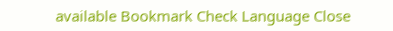available Bookmark Check Language Close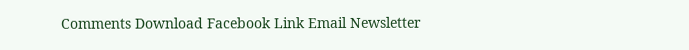Comments Download Facebook Link Email Newsletter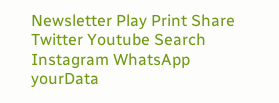Newsletter Play Print Share Twitter Youtube Search Instagram WhatsApp yourData